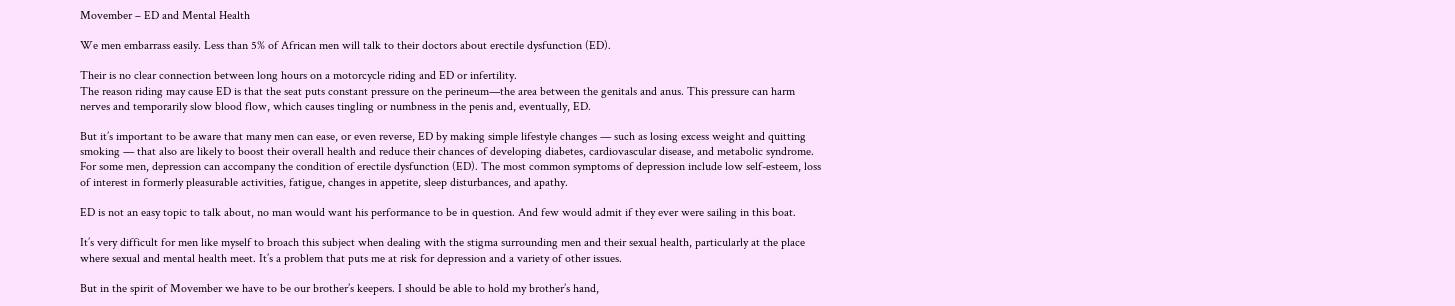Movember – ED and Mental Health

We men embarrass easily. Less than 5% of African men will talk to their doctors about erectile dysfunction (ED).

Their is no clear connection between long hours on a motorcycle riding and ED or infertility.
The reason riding may cause ED is that the seat puts constant pressure on the perineum—the area between the genitals and anus. This pressure can harm nerves and temporarily slow blood flow, which causes tingling or numbness in the penis and, eventually, ED.

But it’s important to be aware that many men can ease, or even reverse, ED by making simple lifestyle changes — such as losing excess weight and quitting smoking — that also are likely to boost their overall health and reduce their chances of developing diabetes, cardiovascular disease, and metabolic syndrome.
For some men, depression can accompany the condition of erectile dysfunction (ED). The most common symptoms of depression include low self-esteem, loss of interest in formerly pleasurable activities, fatigue, changes in appetite, sleep disturbances, and apathy.

ED is not an easy topic to talk about, no man would want his performance to be in question. And few would admit if they ever were sailing in this boat.

It’s very difficult for men like myself to broach this subject when dealing with the stigma surrounding men and their sexual health, particularly at the place where sexual and mental health meet. It’s a problem that puts me at risk for depression and a variety of other issues.

But in the spirit of Movember we have to be our brother’s keepers. I should be able to hold my brother’s hand,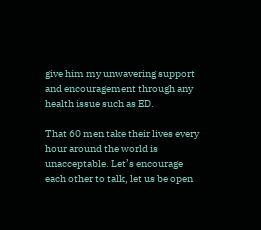give him my unwavering support and encouragement through any health issue such as ED.

That 60 men take their lives every hour around the world is unacceptable. Let’s encourage each other to talk, let us be open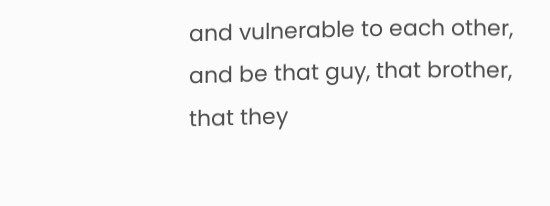and vulnerable to each other, and be that guy, that brother, that they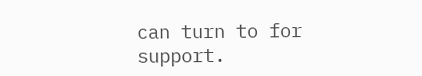can turn to for support.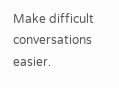Make difficult conversations easier.